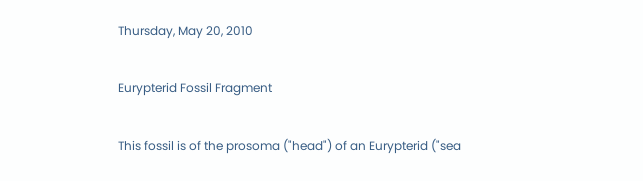Thursday, May 20, 2010

Eurypterid Fossil Fragment

This fossil is of the prosoma ("head") of an Eurypterid ("sea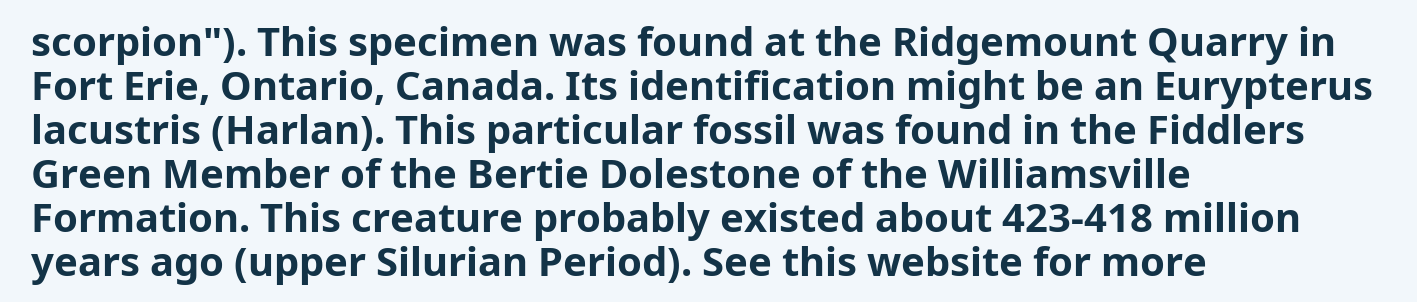scorpion"). This specimen was found at the Ridgemount Quarry in Fort Erie, Ontario, Canada. Its identification might be an Eurypterus lacustris (Harlan). This particular fossil was found in the Fiddlers Green Member of the Bertie Dolestone of the Williamsville Formation. This creature probably existed about 423-418 million years ago (upper Silurian Period). See this website for more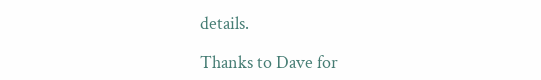details.

Thanks to Dave for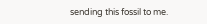sending this fossil to me.